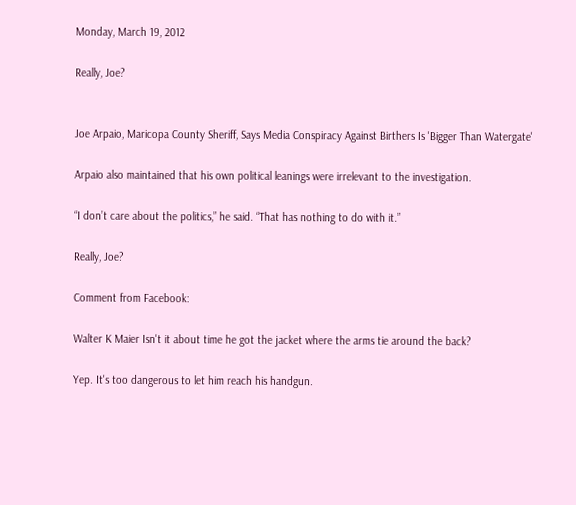Monday, March 19, 2012

Really, Joe?


Joe Arpaio, Maricopa County Sheriff, Says Media Conspiracy Against Birthers Is 'Bigger Than Watergate'

Arpaio also maintained that his own political leanings were irrelevant to the investigation.

“I don’t care about the politics,” he said. “That has nothing to do with it.”

Really, Joe?

Comment from Facebook:

Walter K Maier Isn't it about time he got the jacket where the arms tie around the back?

Yep. It's too dangerous to let him reach his handgun.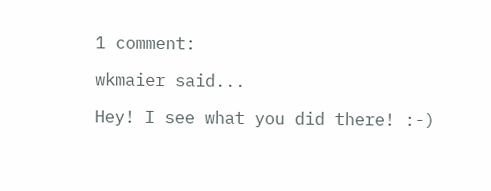1 comment:

wkmaier said...

Hey! I see what you did there! :-)